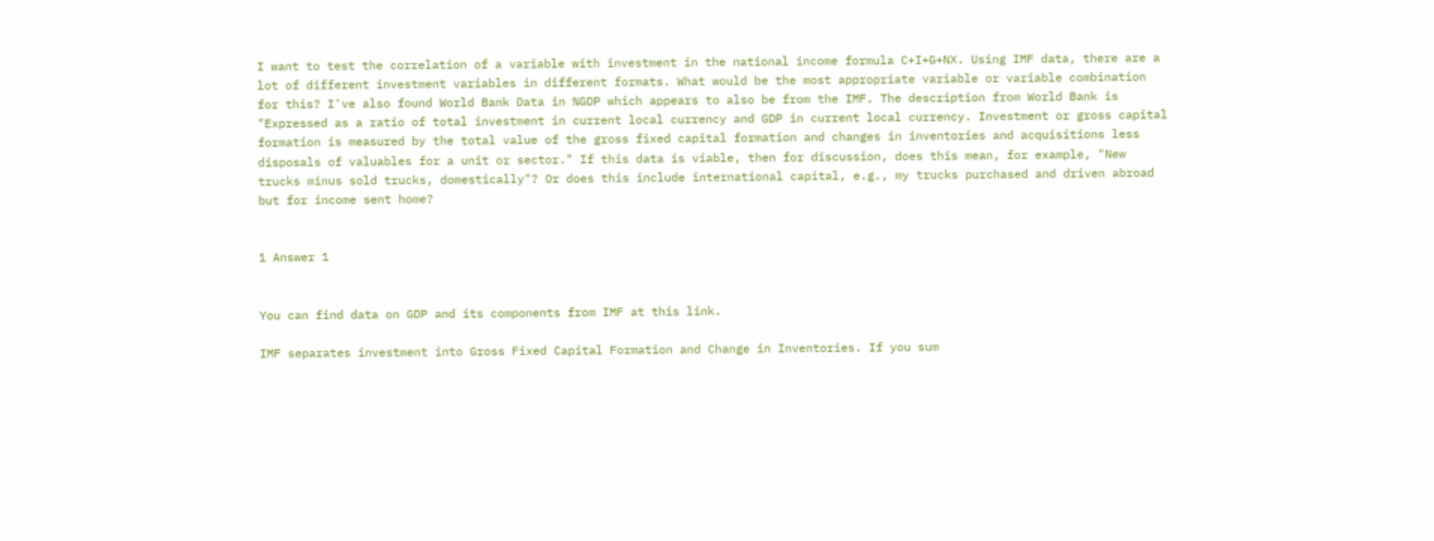I want to test the correlation of a variable with investment in the national income formula C+I+G+NX. Using IMF data, there are a lot of different investment variables in different formats. What would be the most appropriate variable or variable combination for this? I've also found World Bank Data in %GDP which appears to also be from the IMF. The description from World Bank is "Expressed as a ratio of total investment in current local currency and GDP in current local currency. Investment or gross capital formation is measured by the total value of the gross fixed capital formation and changes in inventories and acquisitions less disposals of valuables for a unit or sector." If this data is viable, then for discussion, does this mean, for example, "New trucks minus sold trucks, domestically"? Or does this include international capital, e.g., my trucks purchased and driven abroad but for income sent home?


1 Answer 1


You can find data on GDP and its components from IMF at this link.

IMF separates investment into Gross Fixed Capital Formation and Change in Inventories. If you sum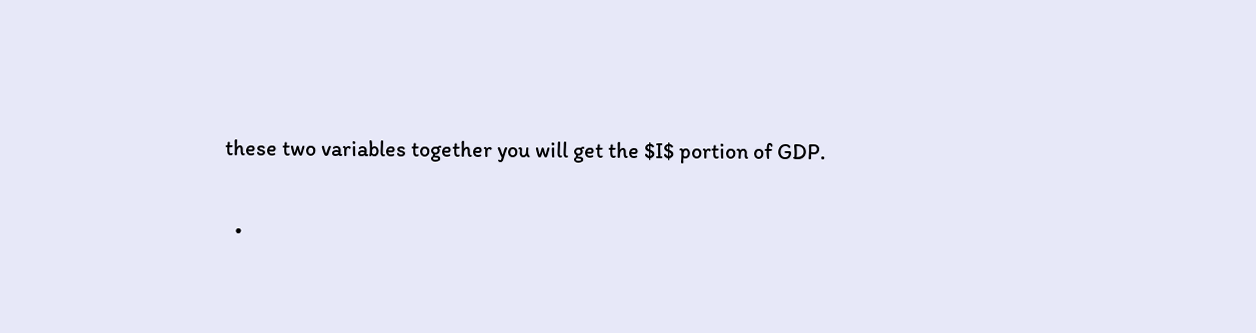these two variables together you will get the $I$ portion of GDP.

  •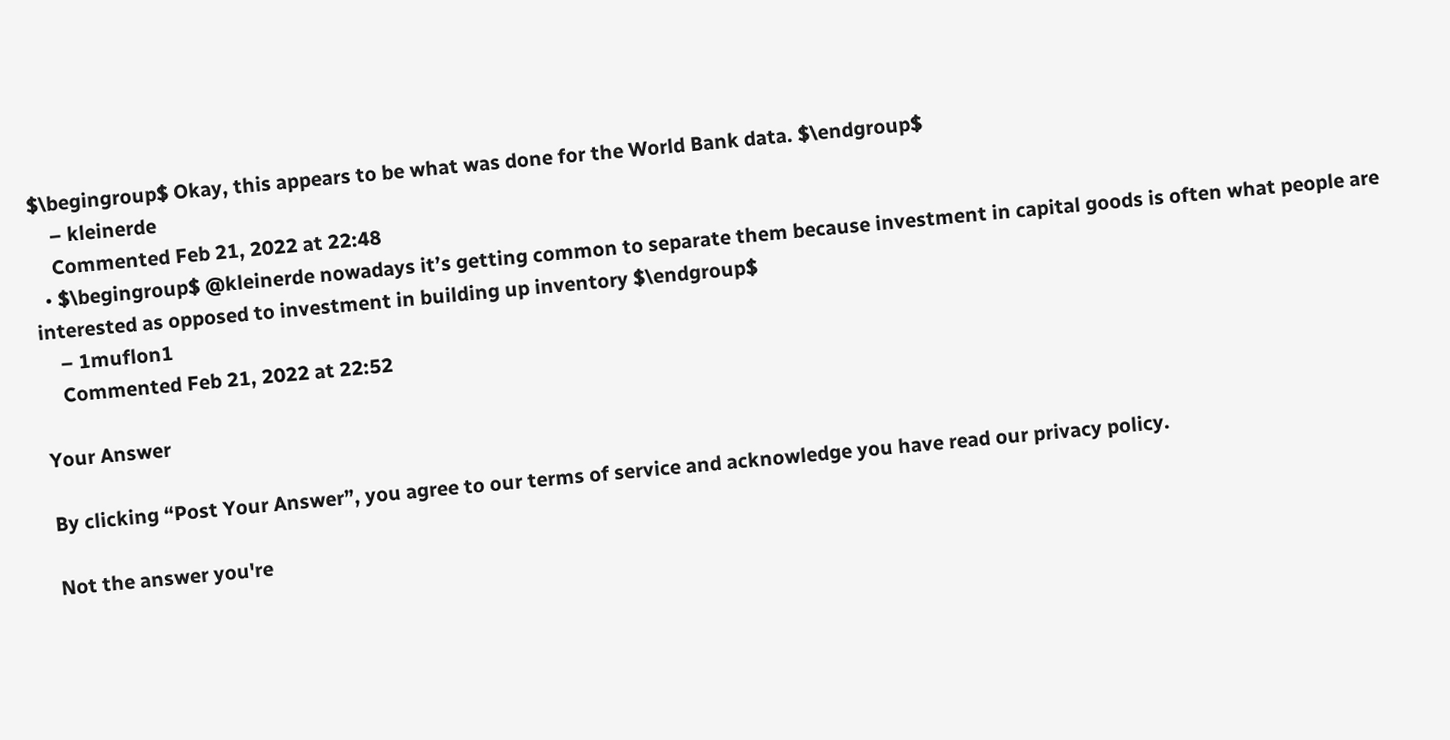$\begingroup$ Okay, this appears to be what was done for the World Bank data. $\endgroup$
    – kleinerde
    Commented Feb 21, 2022 at 22:48
  • $\begingroup$ @kleinerde nowadays it’s getting common to separate them because investment in capital goods is often what people are interested as opposed to investment in building up inventory $\endgroup$
    – 1muflon1
    Commented Feb 21, 2022 at 22:52

Your Answer

By clicking “Post Your Answer”, you agree to our terms of service and acknowledge you have read our privacy policy.

Not the answer you're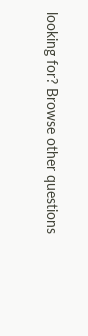looking for? Browse other questions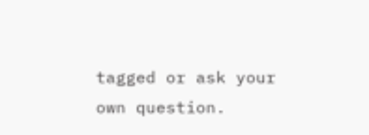tagged or ask your own question.